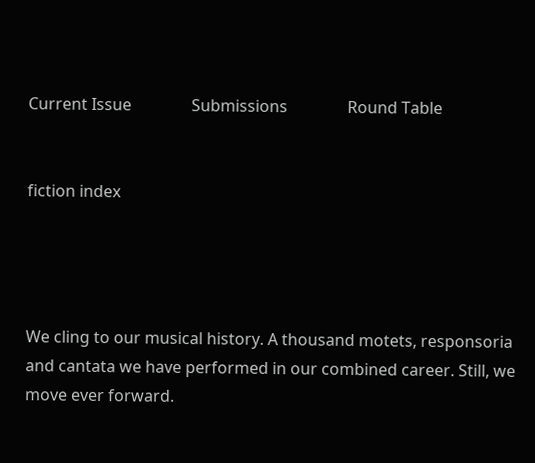Current Issue               Submissions               Round Table


fiction index




We cling to our musical history. A thousand motets, responsoria and cantata we have performed in our combined career. Still, we move ever forward.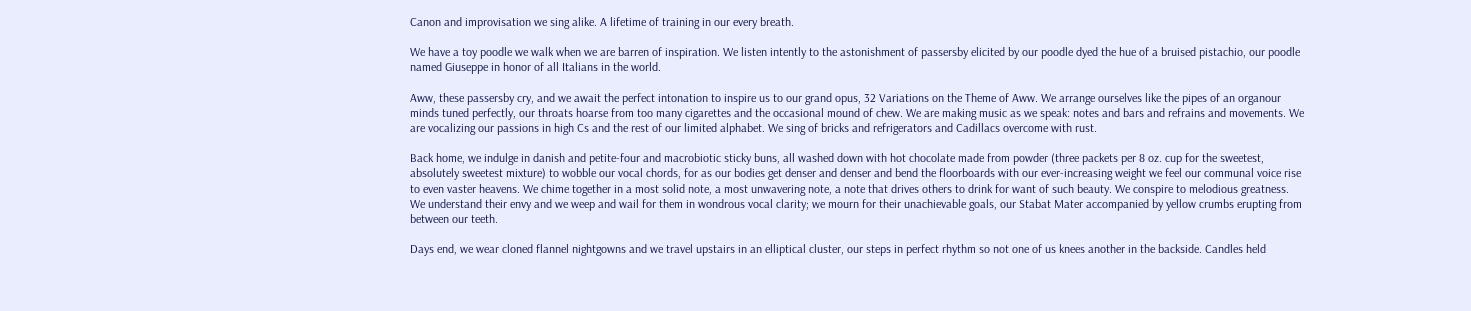Canon and improvisation we sing alike. A lifetime of training in our every breath.

We have a toy poodle we walk when we are barren of inspiration. We listen intently to the astonishment of passersby elicited by our poodle dyed the hue of a bruised pistachio, our poodle named Giuseppe in honor of all Italians in the world.

Aww, these passersby cry, and we await the perfect intonation to inspire us to our grand opus, 32 Variations on the Theme of Aww. We arrange ourselves like the pipes of an organour minds tuned perfectly, our throats hoarse from too many cigarettes and the occasional mound of chew. We are making music as we speak: notes and bars and refrains and movements. We are vocalizing our passions in high Cs and the rest of our limited alphabet. We sing of bricks and refrigerators and Cadillacs overcome with rust.

Back home, we indulge in danish and petite-four and macrobiotic sticky buns, all washed down with hot chocolate made from powder (three packets per 8 oz. cup for the sweetest, absolutely sweetest mixture) to wobble our vocal chords, for as our bodies get denser and denser and bend the floorboards with our ever-increasing weight we feel our communal voice rise to even vaster heavens. We chime together in a most solid note, a most unwavering note, a note that drives others to drink for want of such beauty. We conspire to melodious greatness. We understand their envy and we weep and wail for them in wondrous vocal clarity; we mourn for their unachievable goals, our Stabat Mater accompanied by yellow crumbs erupting from between our teeth.

Days end, we wear cloned flannel nightgowns and we travel upstairs in an elliptical cluster, our steps in perfect rhythm so not one of us knees another in the backside. Candles held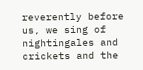reverently before us, we sing of nightingales and crickets and the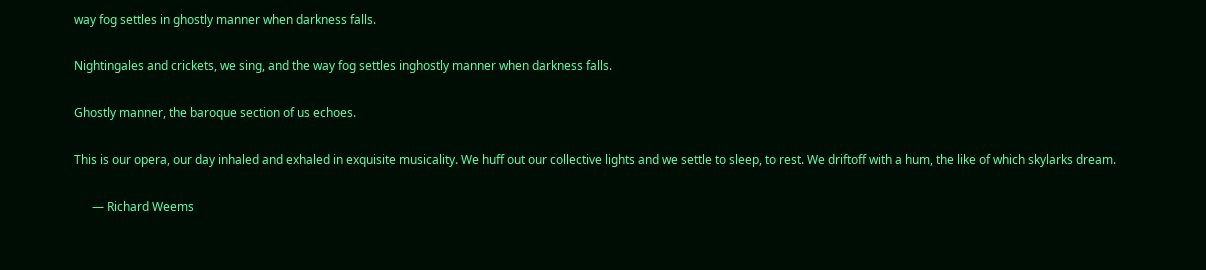way fog settles in ghostly manner when darkness falls.

Nightingales and crickets, we sing, and the way fog settles inghostly manner when darkness falls.

Ghostly manner, the baroque section of us echoes.

This is our opera, our day inhaled and exhaled in exquisite musicality. We huff out our collective lights and we settle to sleep, to rest. We driftoff with a hum, the like of which skylarks dream.

      — Richard Weems